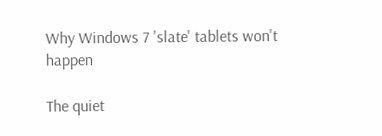Why Windows 7 'slate' tablets won't happen

The quiet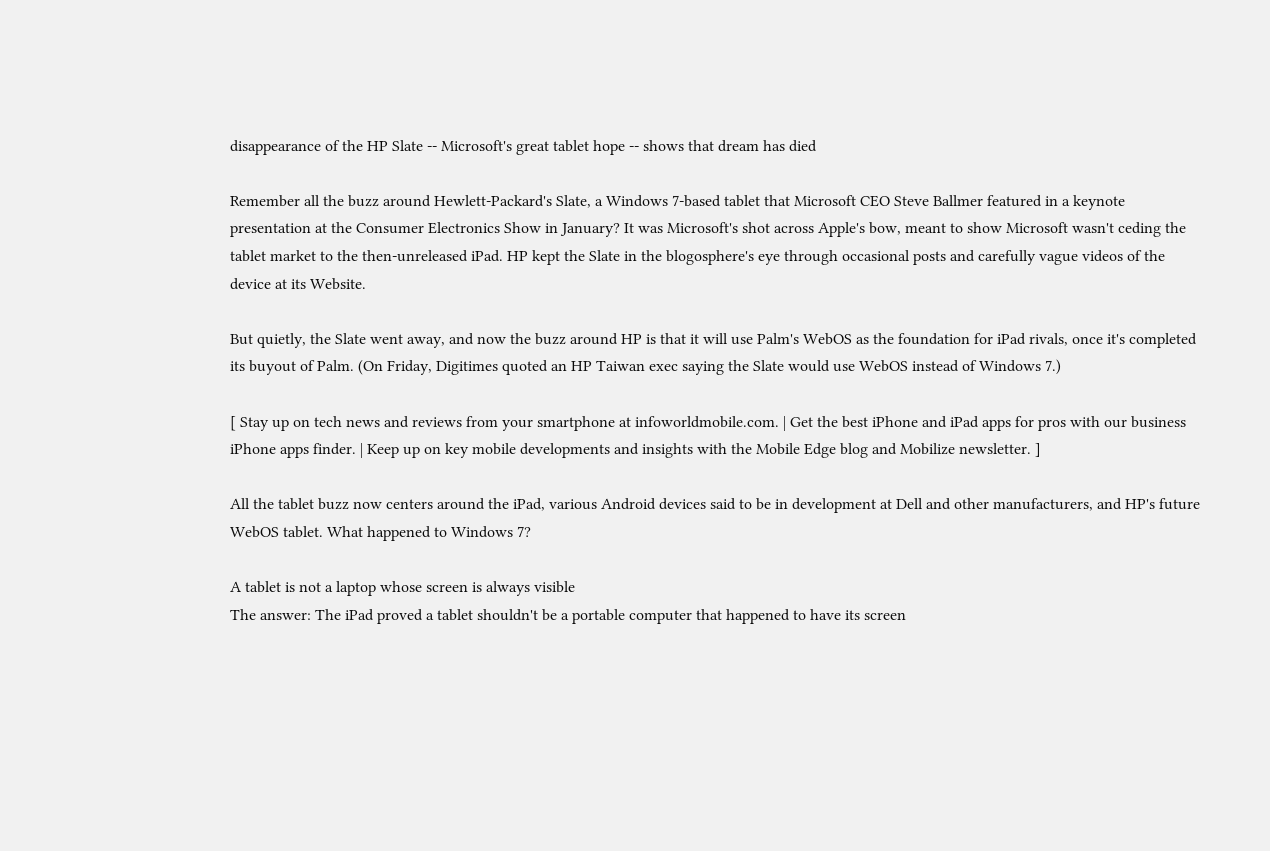disappearance of the HP Slate -- Microsoft's great tablet hope -- shows that dream has died

Remember all the buzz around Hewlett-Packard's Slate, a Windows 7-based tablet that Microsoft CEO Steve Ballmer featured in a keynote presentation at the Consumer Electronics Show in January? It was Microsoft's shot across Apple's bow, meant to show Microsoft wasn't ceding the tablet market to the then-unreleased iPad. HP kept the Slate in the blogosphere's eye through occasional posts and carefully vague videos of the device at its Website.

But quietly, the Slate went away, and now the buzz around HP is that it will use Palm's WebOS as the foundation for iPad rivals, once it's completed its buyout of Palm. (On Friday, Digitimes quoted an HP Taiwan exec saying the Slate would use WebOS instead of Windows 7.)

[ Stay up on tech news and reviews from your smartphone at infoworldmobile.com. | Get the best iPhone and iPad apps for pros with our business iPhone apps finder. | Keep up on key mobile developments and insights with the Mobile Edge blog and Mobilize newsletter. ]

All the tablet buzz now centers around the iPad, various Android devices said to be in development at Dell and other manufacturers, and HP's future WebOS tablet. What happened to Windows 7?

A tablet is not a laptop whose screen is always visible
The answer: The iPad proved a tablet shouldn't be a portable computer that happened to have its screen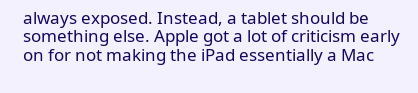always exposed. Instead, a tablet should be something else. Apple got a lot of criticism early on for not making the iPad essentially a Mac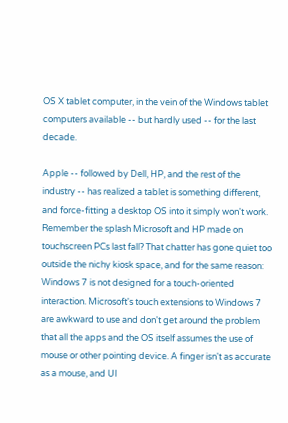OS X tablet computer, in the vein of the Windows tablet computers available -- but hardly used -- for the last decade.

Apple -- followed by Dell, HP, and the rest of the industry -- has realized a tablet is something different, and force-fitting a desktop OS into it simply won't work. Remember the splash Microsoft and HP made on touchscreen PCs last fall? That chatter has gone quiet too outside the nichy kiosk space, and for the same reason: Windows 7 is not designed for a touch-oriented interaction. Microsoft's touch extensions to Windows 7 are awkward to use and don't get around the problem that all the apps and the OS itself assumes the use of mouse or other pointing device. A finger isn't as accurate as a mouse, and UI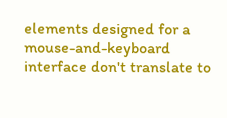elements designed for a mouse-and-keyboard interface don't translate to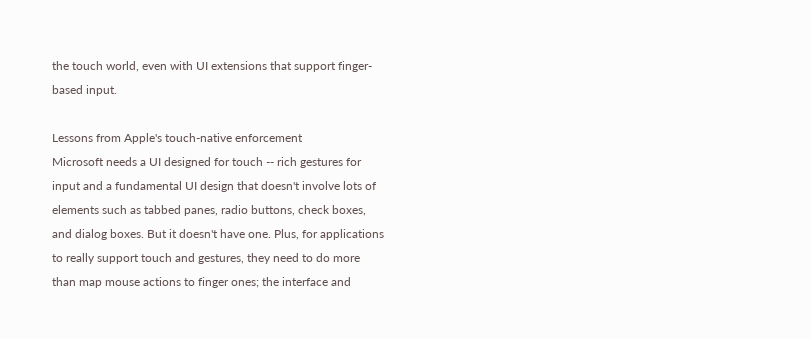the touch world, even with UI extensions that support finger-based input.

Lessons from Apple's touch-native enforcement
Microsoft needs a UI designed for touch -- rich gestures for input and a fundamental UI design that doesn't involve lots of elements such as tabbed panes, radio buttons, check boxes, and dialog boxes. But it doesn't have one. Plus, for applications to really support touch and gestures, they need to do more than map mouse actions to finger ones; the interface and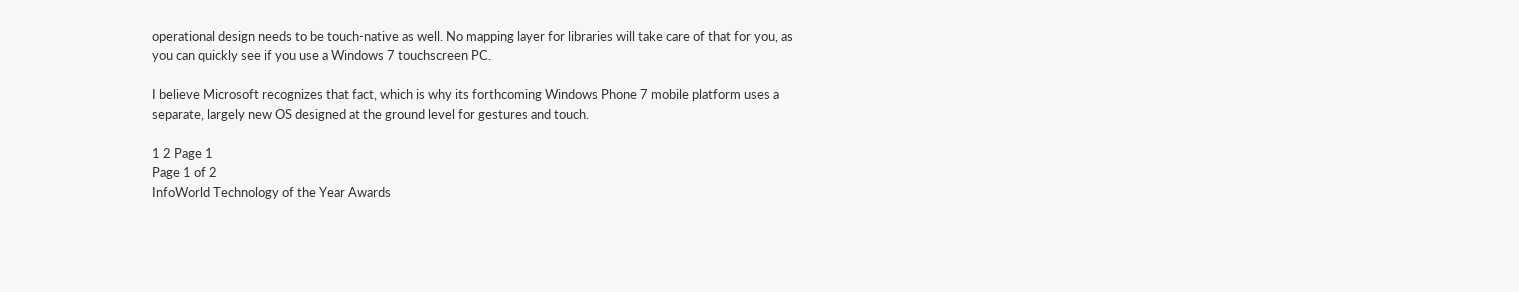operational design needs to be touch-native as well. No mapping layer for libraries will take care of that for you, as you can quickly see if you use a Windows 7 touchscreen PC.

I believe Microsoft recognizes that fact, which is why its forthcoming Windows Phone 7 mobile platform uses a separate, largely new OS designed at the ground level for gestures and touch.

1 2 Page 1
Page 1 of 2
InfoWorld Technology of the Year Awards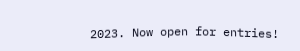2023. Now open for entries!